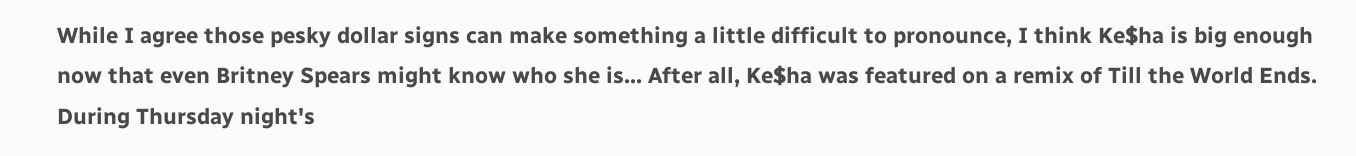While I agree those pesky dollar signs can make something a little difficult to pronounce, I think Ke$ha is big enough now that even Britney Spears might know who she is... After all, Ke$ha was featured on a remix of Till the World Ends. During Thursday night's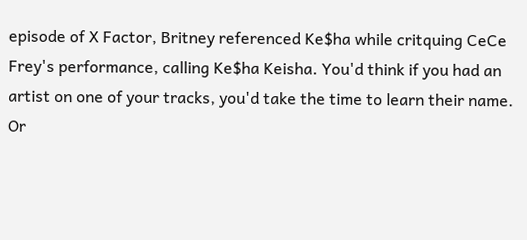episode of X Factor, Britney referenced Ke$ha while critquing CeCe Frey's performance, calling Ke$ha Keisha. You'd think if you had an artist on one of your tracks, you'd take the time to learn their name. Or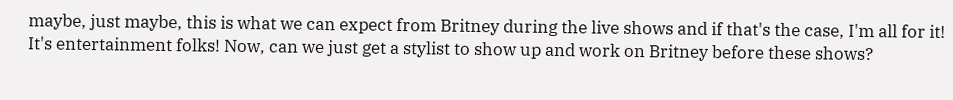maybe, just maybe, this is what we can expect from Britney during the live shows and if that's the case, I'm all for it! It's entertainment folks! Now, can we just get a stylist to show up and work on Britney before these shows?